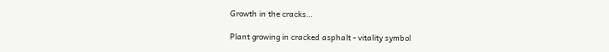Growth in the cracks…

Plant growing in cracked asphalt - vitality symbol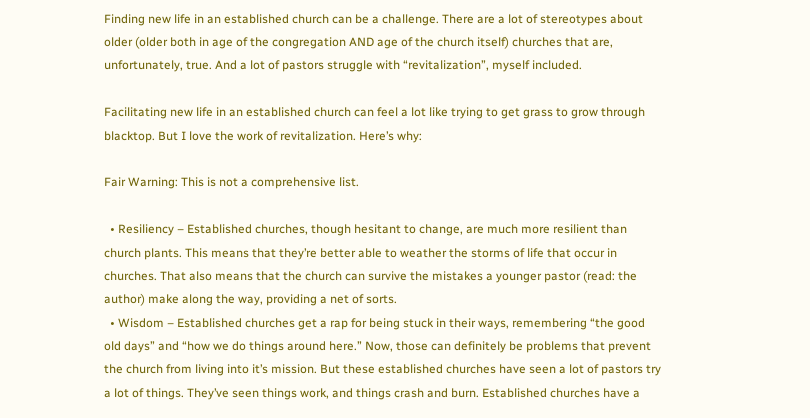Finding new life in an established church can be a challenge. There are a lot of stereotypes about older (older both in age of the congregation AND age of the church itself) churches that are, unfortunately, true. And a lot of pastors struggle with “revitalization”, myself included.

Facilitating new life in an established church can feel a lot like trying to get grass to grow through blacktop. But I love the work of revitalization. Here’s why:

Fair Warning: This is not a comprehensive list.

  • Resiliency – Established churches, though hesitant to change, are much more resilient than church plants. This means that they’re better able to weather the storms of life that occur in churches. That also means that the church can survive the mistakes a younger pastor (read: the author) make along the way, providing a net of sorts.
  • Wisdom – Established churches get a rap for being stuck in their ways, remembering “the good old days” and “how we do things around here.” Now, those can definitely be problems that prevent the church from living into it’s mission. But these established churches have seen a lot of pastors try a lot of things. They’ve seen things work, and things crash and burn. Established churches have a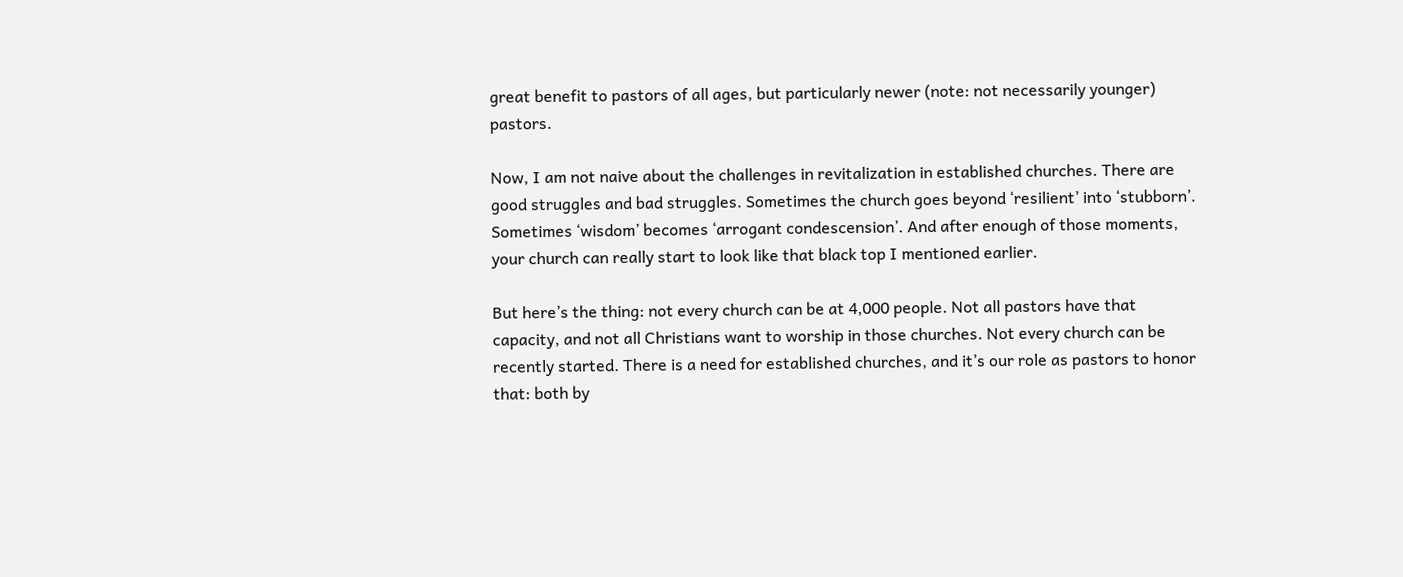great benefit to pastors of all ages, but particularly newer (note: not necessarily younger) pastors.

Now, I am not naive about the challenges in revitalization in established churches. There are good struggles and bad struggles. Sometimes the church goes beyond ‘resilient’ into ‘stubborn’. Sometimes ‘wisdom’ becomes ‘arrogant condescension’. And after enough of those moments, your church can really start to look like that black top I mentioned earlier.

But here’s the thing: not every church can be at 4,000 people. Not all pastors have that capacity, and not all Christians want to worship in those churches. Not every church can be recently started. There is a need for established churches, and it’s our role as pastors to honor that: both by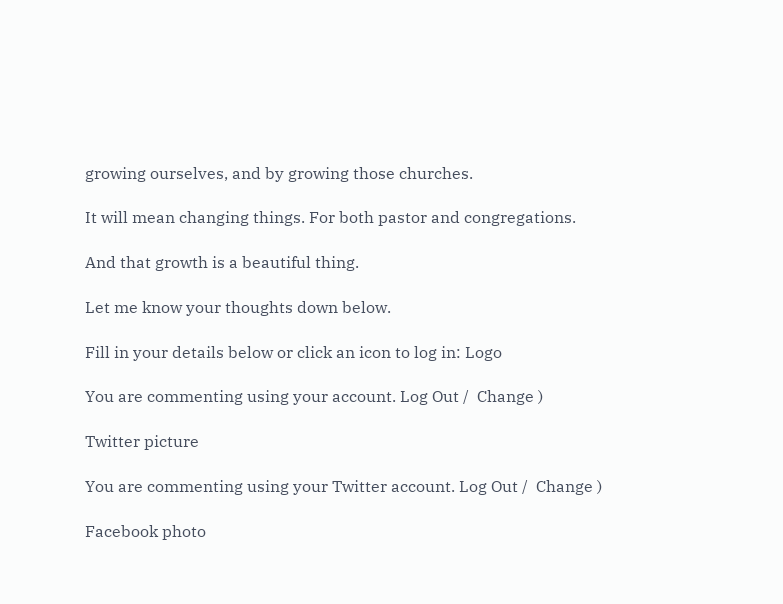growing ourselves, and by growing those churches.

It will mean changing things. For both pastor and congregations.

And that growth is a beautiful thing.

Let me know your thoughts down below.

Fill in your details below or click an icon to log in: Logo

You are commenting using your account. Log Out /  Change )

Twitter picture

You are commenting using your Twitter account. Log Out /  Change )

Facebook photo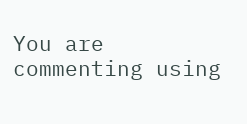You are commenting using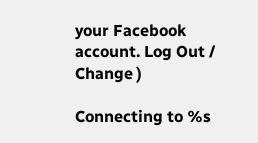your Facebook account. Log Out /  Change )

Connecting to %s